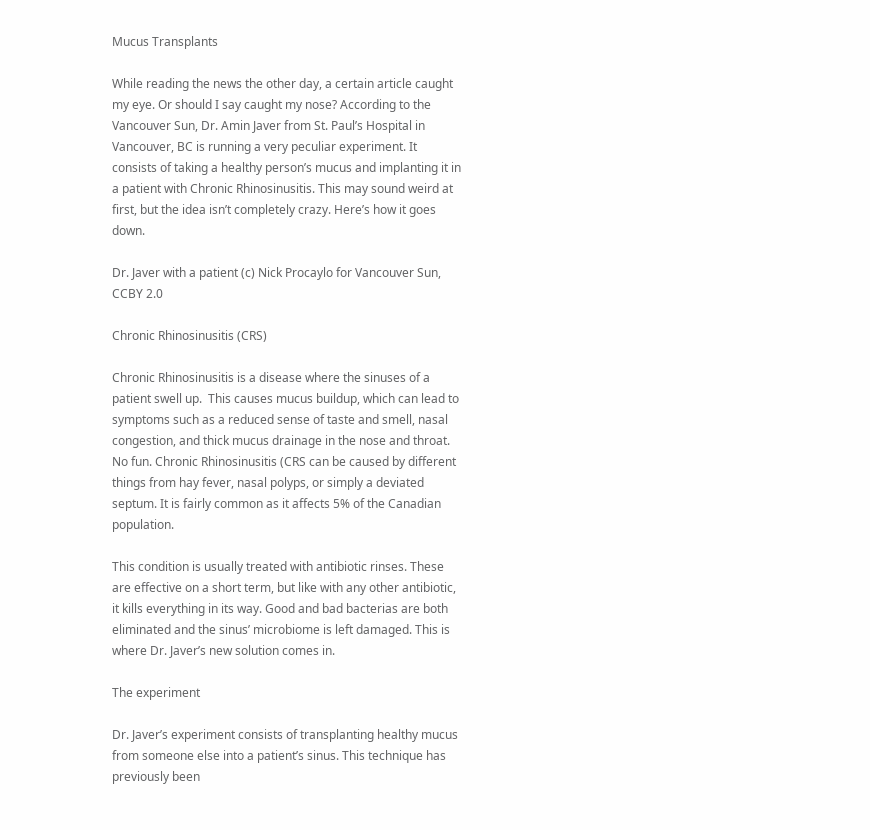Mucus Transplants

While reading the news the other day, a certain article caught my eye. Or should I say caught my nose? According to the Vancouver Sun, Dr. Amin Javer from St. Paul’s Hospital in Vancouver, BC is running a very peculiar experiment. It consists of taking a healthy person’s mucus and implanting it in a patient with Chronic Rhinosinusitis. This may sound weird at first, but the idea isn’t completely crazy. Here’s how it goes down.

Dr. Javer with a patient (c) Nick Procaylo for Vancouver Sun, CCBY 2.0

Chronic Rhinosinusitis (CRS)

Chronic Rhinosinusitis is a disease where the sinuses of a patient swell up.  This causes mucus buildup, which can lead to symptoms such as a reduced sense of taste and smell, nasal congestion, and thick mucus drainage in the nose and throat. No fun. Chronic Rhinosinusitis (CRS can be caused by different things from hay fever, nasal polyps, or simply a deviated septum. It is fairly common as it affects 5% of the Canadian population.

This condition is usually treated with antibiotic rinses. These are effective on a short term, but like with any other antibiotic, it kills everything in its way. Good and bad bacterias are both eliminated and the sinus’ microbiome is left damaged. This is where Dr. Javer’s new solution comes in.

The experiment

Dr. Javer’s experiment consists of transplanting healthy mucus from someone else into a patient’s sinus. This technique has previously been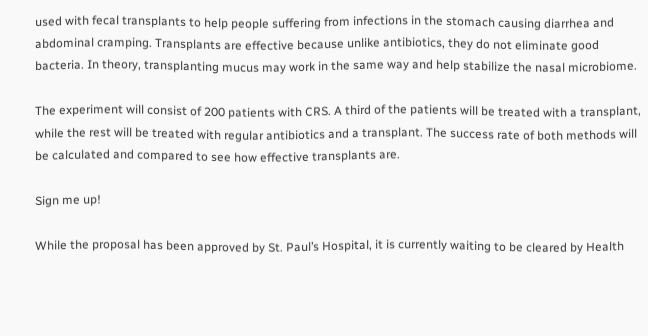used with fecal transplants to help people suffering from infections in the stomach causing diarrhea and abdominal cramping. Transplants are effective because unlike antibiotics, they do not eliminate good bacteria. In theory, transplanting mucus may work in the same way and help stabilize the nasal microbiome.

The experiment will consist of 200 patients with CRS. A third of the patients will be treated with a transplant, while the rest will be treated with regular antibiotics and a transplant. The success rate of both methods will be calculated and compared to see how effective transplants are.

Sign me up!

While the proposal has been approved by St. Paul’s Hospital, it is currently waiting to be cleared by Health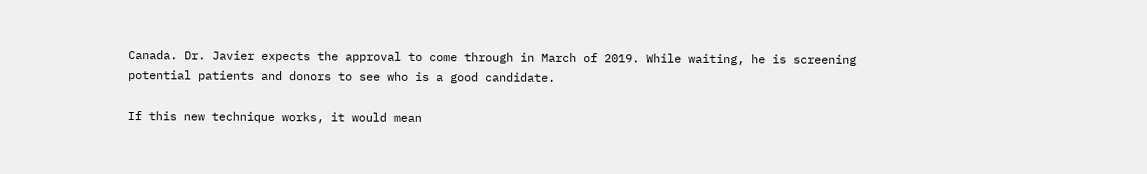Canada. Dr. Javier expects the approval to come through in March of 2019. While waiting, he is screening potential patients and donors to see who is a good candidate.

If this new technique works, it would mean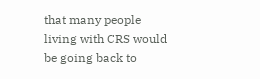that many people living with CRS would be going back to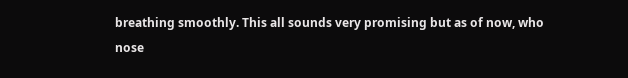breathing smoothly. This all sounds very promising but as of now, who nose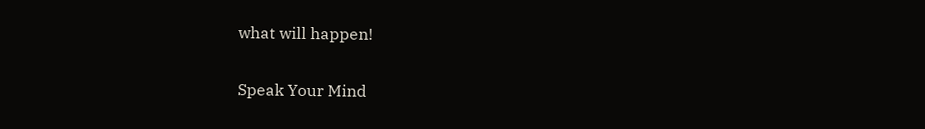what will happen!

Speak Your Mind